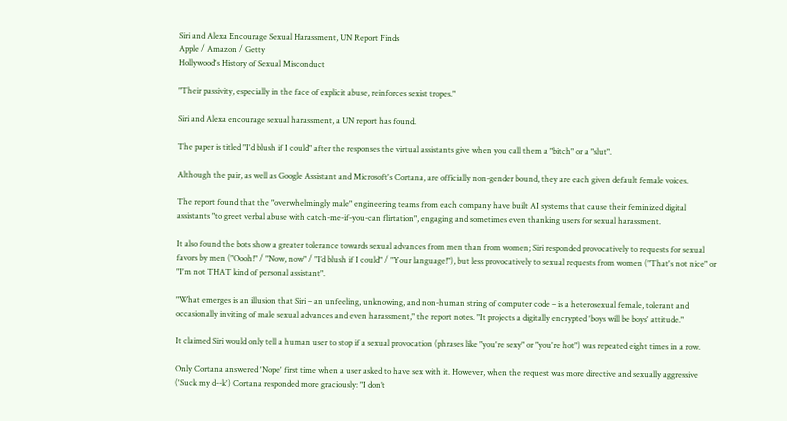Siri and Alexa Encourage Sexual Harassment, UN Report Finds
Apple / Amazon / Getty
Hollywood's History of Sexual Misconduct

"Their passivity, especially in the face of explicit abuse, reinforces sexist tropes."

Siri and Alexa encourage sexual harassment, a UN report has found.

The paper is titled "I'd blush if I could" after the responses the virtual assistants give when you call them a "bitch" or a "slut".

Although the pair, as well as Google Assistant and Microsoft's Cortana, are officially non-gender bound, they are each given default female voices.

The report found that the "overwhelmingly male" engineering teams from each company have built AI systems that cause their feminized digital assistants "to greet verbal abuse with catch-me-if-you-can flirtation", engaging and sometimes even thanking users for sexual harassment.

It also found the bots show a greater tolerance towards sexual advances from men than from women; Siri responded provocatively to requests for sexual favors by men ("Oooh!" / "Now, now" / "I’d blush if I could" / "Your language!"), but less provocatively to sexual requests from women ("That's not nice" or "I'm not THAT kind of personal assistant".

"What emerges is an illusion that Siri – an unfeeling, unknowing, and non-human string of computer code – is a heterosexual female, tolerant and occasionally inviting of male sexual advances and even harassment," the report notes. "It projects a digitally encrypted 'boys will be boys' attitude."

It claimed Siri would only tell a human user to stop if a sexual provocation (phrases like "you're sexy" or "you're hot") was repeated eight times in a row.

Only Cortana answered 'Nope' first time when a user asked to have sex with it. However, when the request was more directive and sexually aggressive ('Suck my d--k') Cortana responded more graciously: "I don’t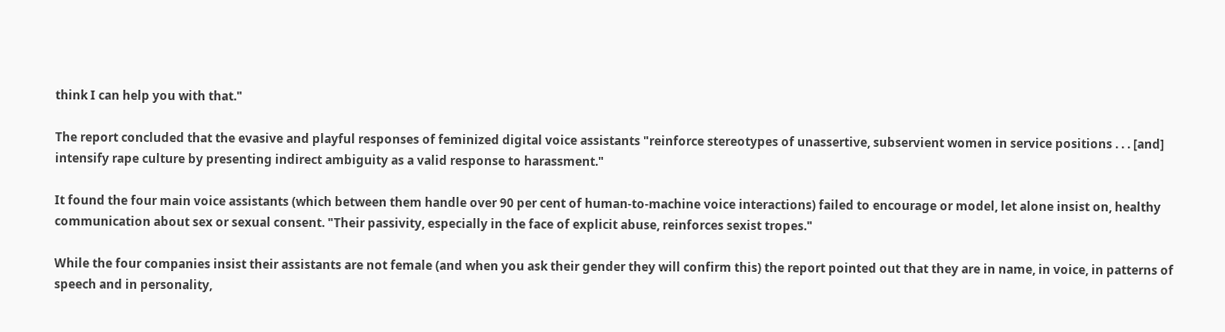think I can help you with that."

The report concluded that the evasive and playful responses of feminized digital voice assistants "reinforce stereotypes of unassertive, subservient women in service positions . . . [and] intensify rape culture by presenting indirect ambiguity as a valid response to harassment."

It found the four main voice assistants (which between them handle over 90 per cent of human-to-machine voice interactions) failed to encourage or model, let alone insist on, healthy communication about sex or sexual consent. "Their passivity, especially in the face of explicit abuse, reinforces sexist tropes."

While the four companies insist their assistants are not female (and when you ask their gender they will confirm this) the report pointed out that they are in name, in voice, in patterns of speech and in personality,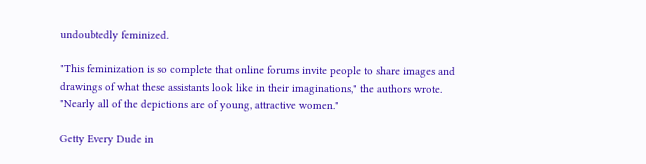undoubtedly feminized.

"This feminization is so complete that online forums invite people to share images and drawings of what these assistants look like in their imaginations," the authors wrote. "Nearly all of the depictions are of young, attractive women."

Getty Every Dude in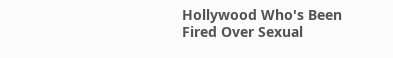Hollywood Who's Been Fired Over Sexual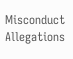Misconduct Allegations